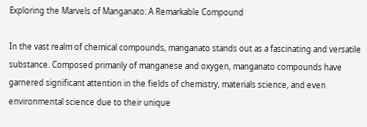Exploring the Marvels of Manganato: A Remarkable Compound

In the vast realm of chemical compounds, manganato stands out as a fascinating and versatile substance. Composed primarily of manganese and oxygen, manganato compounds have garnered significant attention in the fields of chemistry, materials science, and even environmental science due to their unique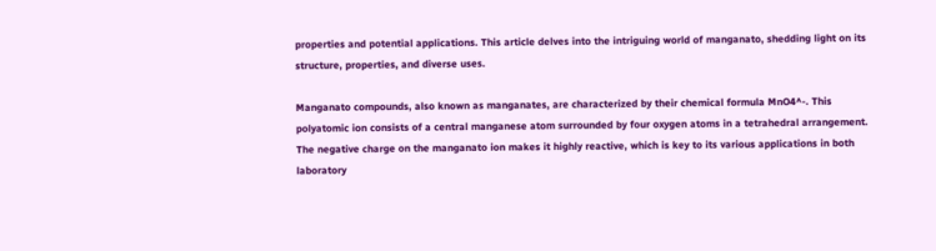properties and potential applications. This article delves into the intriguing world of manganato, shedding light on its structure, properties, and diverse uses.

Manganato compounds, also known as manganates, are characterized by their chemical formula MnO4^-. This polyatomic ion consists of a central manganese atom surrounded by four oxygen atoms in a tetrahedral arrangement. The negative charge on the manganato ion makes it highly reactive, which is key to its various applications in both laboratory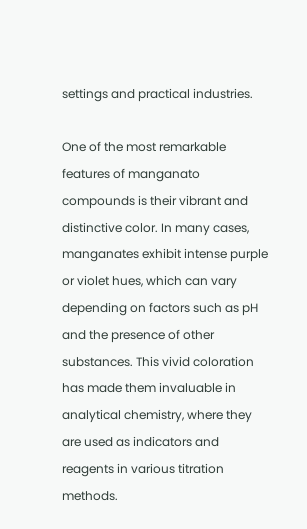settings and practical industries.

One of the most remarkable features of manganato compounds is their vibrant and distinctive color. In many cases, manganates exhibit intense purple or violet hues, which can vary depending on factors such as pH and the presence of other substances. This vivid coloration has made them invaluable in analytical chemistry, where they are used as indicators and reagents in various titration methods.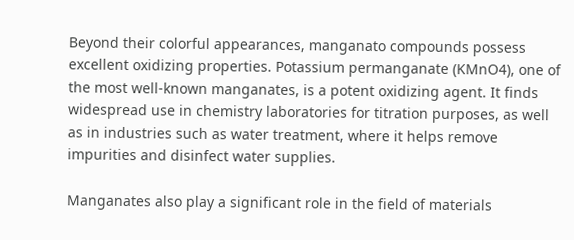Beyond their colorful appearances, manganato compounds possess excellent oxidizing properties. Potassium permanganate (KMnO4), one of the most well-known manganates, is a potent oxidizing agent. It finds widespread use in chemistry laboratories for titration purposes, as well as in industries such as water treatment, where it helps remove impurities and disinfect water supplies.

Manganates also play a significant role in the field of materials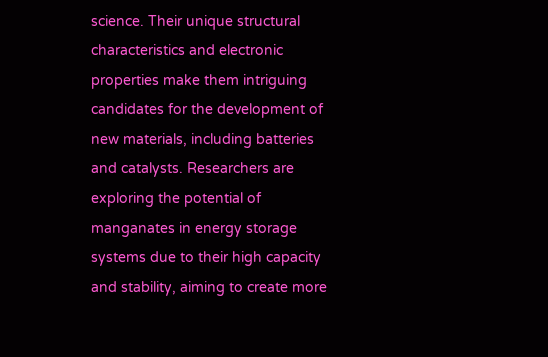science. Their unique structural characteristics and electronic properties make them intriguing candidates for the development of new materials, including batteries and catalysts. Researchers are exploring the potential of manganates in energy storage systems due to their high capacity and stability, aiming to create more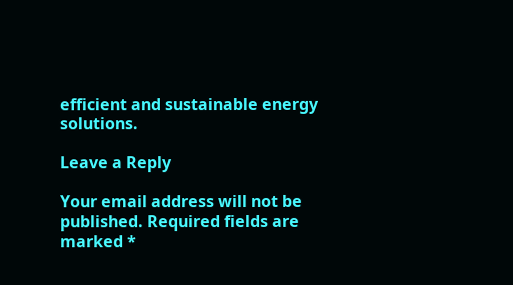efficient and sustainable energy solutions.

Leave a Reply

Your email address will not be published. Required fields are marked *